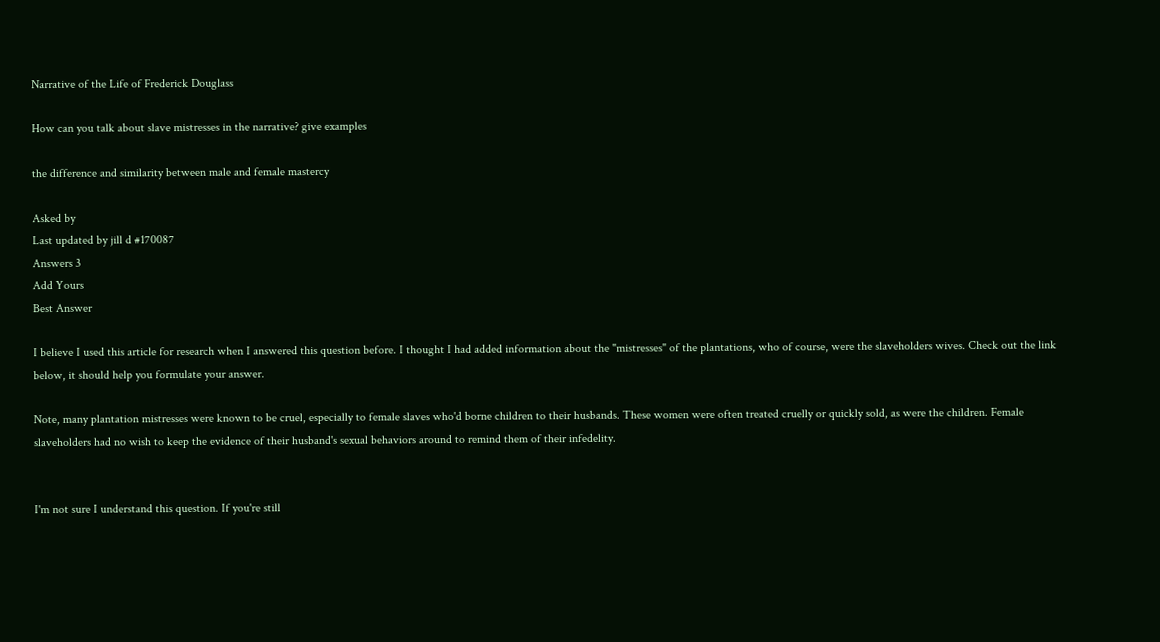Narrative of the Life of Frederick Douglass

How can you talk about slave mistresses in the narrative? give examples

the difference and similarity between male and female mastercy

Asked by
Last updated by jill d #170087
Answers 3
Add Yours
Best Answer

I believe I used this article for research when I answered this question before. I thought I had added information about the "mistresses" of the plantations, who of course, were the slaveholders wives. Check out the link below, it should help you formulate your answer.

Note, many plantation mistresses were known to be cruel, especially to female slaves who'd borne children to their husbands. These women were often treated cruelly or quickly sold, as were the children. Female slaveholders had no wish to keep the evidence of their husband's sexual behaviors around to remind them of their infedelity.


I'm not sure I understand this question. If you're still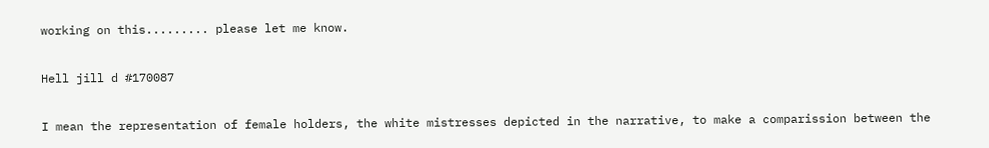working on this......... please let me know.

Hell jill d #170087

I mean the representation of female holders, the white mistresses depicted in the narrative, to make a comparission between the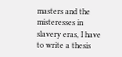masters and the misteresses in slavery eras, I have to write a thesis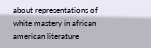about representations of white mastery in african american literature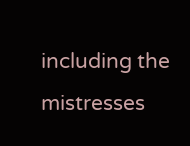including the mistresses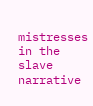mistresses in the slave narrative